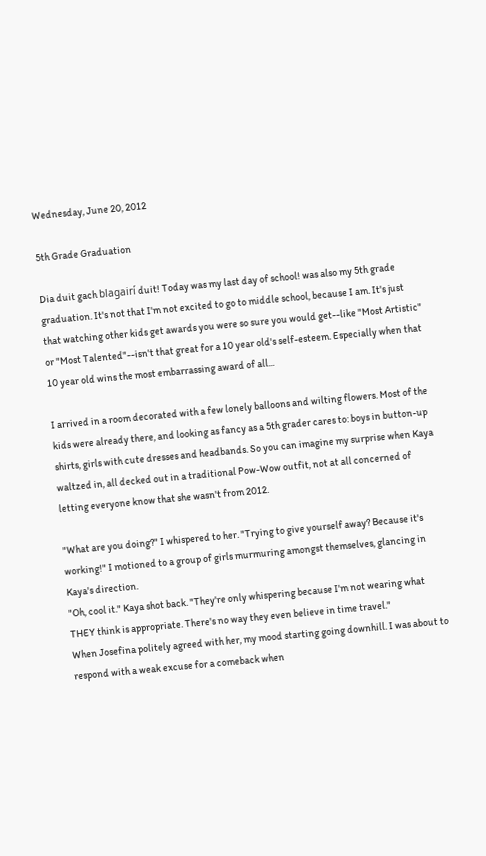Wednesday, June 20, 2012

5th Grade Graduation

Dia duit gach blagairí duit! Today was my last day of school! was also my 5th grade graduation. It's not that I'm not excited to go to middle school, because I am. It's just that watching other kids get awards you were so sure you would get--like "Most Artistic" or "Most Talented"--isn't that great for a 10 year old's self-esteem. Especially when that 10 year old wins the most embarrassing award of all...

I arrived in a room decorated with a few lonely balloons and wilting flowers. Most of the kids were already there, and looking as fancy as a 5th grader cares to: boys in button-up shirts, girls with cute dresses and headbands. So you can imagine my surprise when Kaya waltzed in, all decked out in a traditional Pow-Wow outfit, not at all concerned of letting everyone know that she wasn't from 2012.

"What are you doing?" I whispered to her. "Trying to give yourself away? Because it's working!" I motioned to a group of girls murmuring amongst themselves, glancing in Kaya's direction.
"Oh, cool it." Kaya shot back. "They're only whispering because I'm not wearing what THEY think is appropriate. There's no way they even believe in time travel."
When Josefina politely agreed with her, my mood starting going downhill. I was about to respond with a weak excuse for a comeback when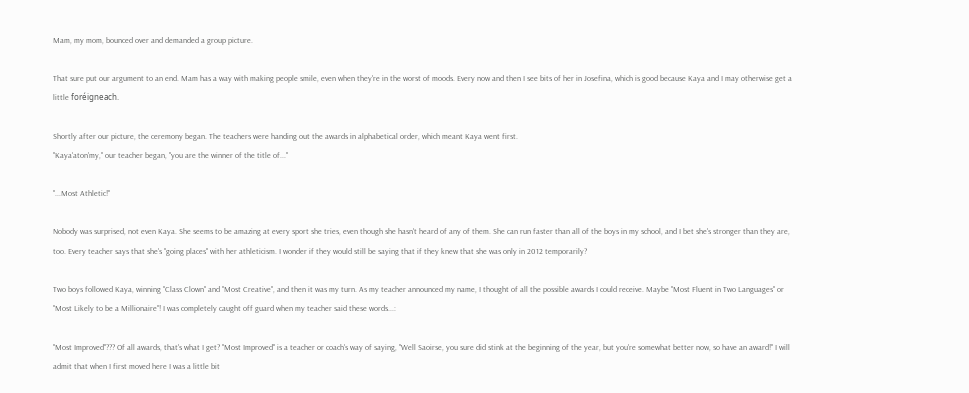Mam, my mom, bounced over and demanded a group picture.

That sure put our argument to an end. Mam has a way with making people smile, even when they're in the worst of moods. Every now and then I see bits of her in Josefina, which is good because Kaya and I may otherwise get a little foréigneach.

Shortly after our picture, the ceremony began. The teachers were handing out the awards in alphabetical order, which meant Kaya went first.
"Kaya'aton'my," our teacher began, "you are the winner of the title of..."

"...Most Athletic!"

Nobody was surprised, not even Kaya. She seems to be amazing at every sport she tries, even though she hasn't heard of any of them. She can run faster than all of the boys in my school, and I bet she's stronger than they are, too. Every teacher says that she's "going places" with her athleticism. I wonder if they would still be saying that if they knew that she was only in 2012 temporarily?

Two boys followed Kaya, winning "Class Clown" and "Most Creative", and then it was my turn. As my teacher announced my name, I thought of all the possible awards I could receive. Maybe "Most Fluent in Two Languages" or "Most Likely to be a Millionaire"! I was completely caught off guard when my teacher said these words...:

"Most Improved"??? Of all awards, that's what I get? "Most Improved" is a teacher or coach's way of saying, "Well Saoirse, you sure did stink at the beginning of the year, but you're somewhat better now, so have an award!" I will admit that when I first moved here I was a little bit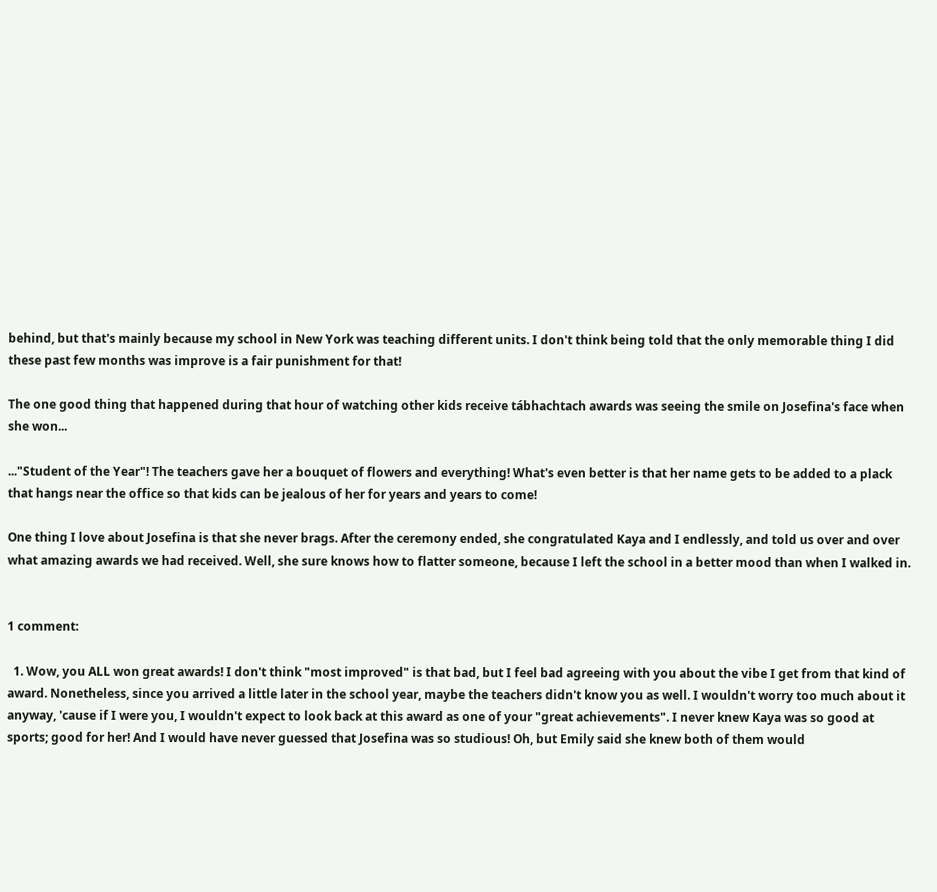behind, but that's mainly because my school in New York was teaching different units. I don't think being told that the only memorable thing I did these past few months was improve is a fair punishment for that!

The one good thing that happened during that hour of watching other kids receive tábhachtach awards was seeing the smile on Josefina's face when she won...

..."Student of the Year"! The teachers gave her a bouquet of flowers and everything! What's even better is that her name gets to be added to a plack that hangs near the office so that kids can be jealous of her for years and years to come!

One thing I love about Josefina is that she never brags. After the ceremony ended, she congratulated Kaya and I endlessly, and told us over and over what amazing awards we had received. Well, she sure knows how to flatter someone, because I left the school in a better mood than when I walked in.


1 comment:

  1. Wow, you ALL won great awards! I don't think "most improved" is that bad, but I feel bad agreeing with you about the vibe I get from that kind of award. Nonetheless, since you arrived a little later in the school year, maybe the teachers didn't know you as well. I wouldn't worry too much about it anyway, 'cause if I were you, I wouldn't expect to look back at this award as one of your "great achievements". I never knew Kaya was so good at sports; good for her! And I would have never guessed that Josefina was so studious! Oh, but Emily said she knew both of them would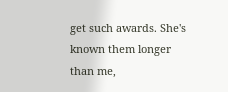get such awards. She's known them longer than me,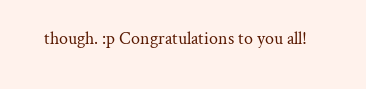though. :p Congratulations to you all!